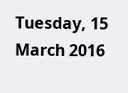Tuesday, 15 March 2016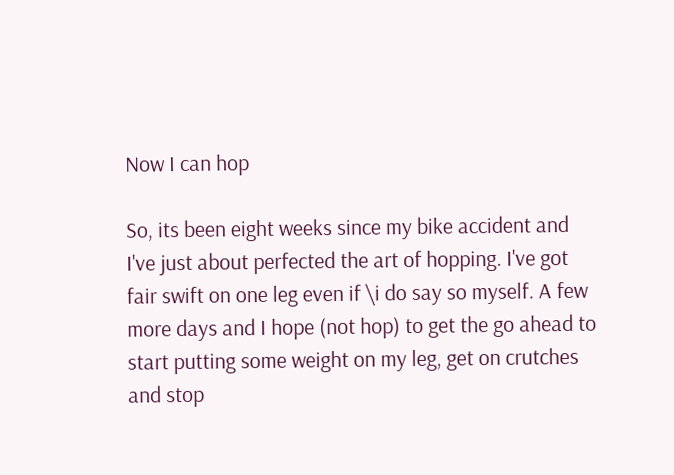Now I can hop

So, its been eight weeks since my bike accident and I've just about perfected the art of hopping. I've got fair swift on one leg even if \i do say so myself. A few more days and I hope (not hop) to get the go ahead to start putting some weight on my leg, get on crutches and stop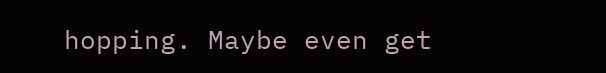hopping. Maybe even get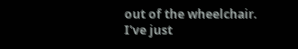out of the wheelchair. I've just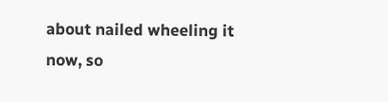about nailed wheeling it now, so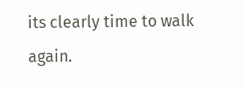its clearly time to walk again.